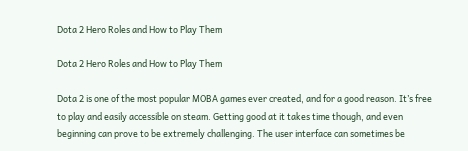Dota 2 Hero Roles and How to Play Them

Dota 2 Hero Roles and How to Play Them

Dota 2 is one of the most popular MOBA games ever created, and for a good reason. It’s free to play and easily accessible on steam. Getting good at it takes time though, and even beginning can prove to be extremely challenging. The user interface can sometimes be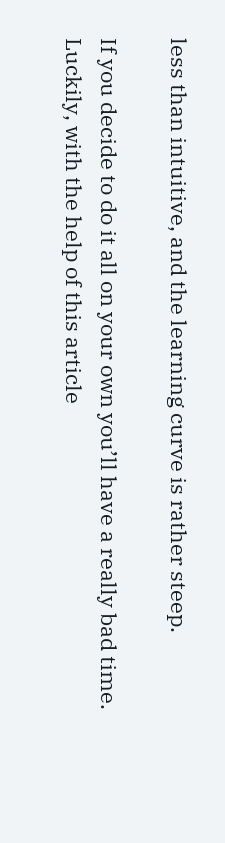less than intuitive, and the learning curve is rather steep.

If you decide to do it all on your own you’ll have a really bad time. Luckily, with the help of this article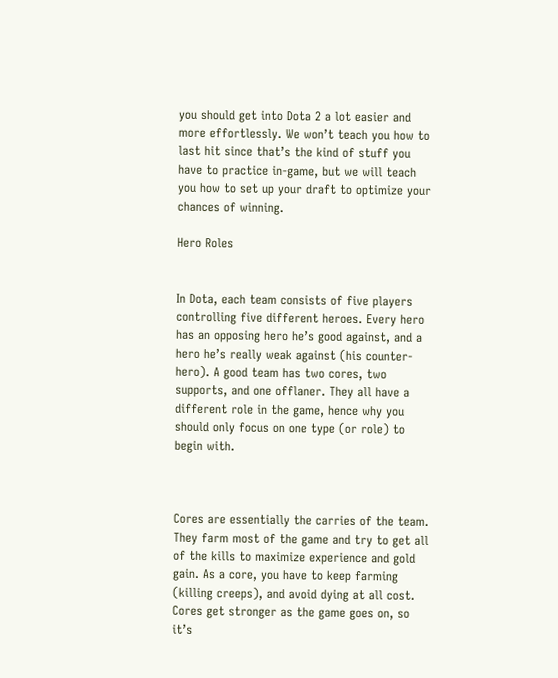you should get into Dota 2 a lot easier and more effortlessly. We won’t teach you how to last hit since that’s the kind of stuff you have to practice in-game, but we will teach you how to set up your draft to optimize your chances of winning.

Hero Roles


In Dota, each team consists of five players controlling five different heroes. Every hero has an opposing hero he’s good against, and a hero he’s really weak against (his counter-hero). A good team has two cores, two supports, and one offlaner. They all have a different role in the game, hence why you should only focus on one type (or role) to begin with.



Cores are essentially the carries of the team. They farm most of the game and try to get all of the kills to maximize experience and gold gain. As a core, you have to keep farming (killing creeps), and avoid dying at all cost. Cores get stronger as the game goes on, so it’s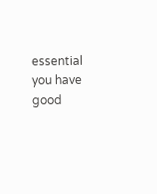essential you have good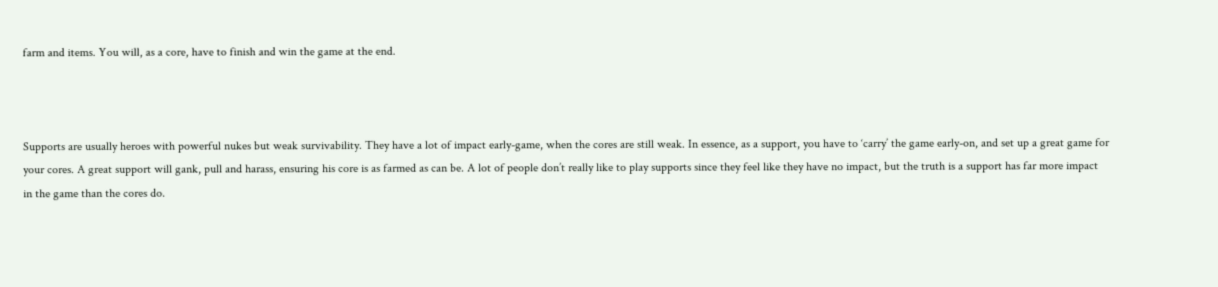farm and items. You will, as a core, have to finish and win the game at the end.



Supports are usually heroes with powerful nukes but weak survivability. They have a lot of impact early-game, when the cores are still weak. In essence, as a support, you have to ‘carry’ the game early-on, and set up a great game for your cores. A great support will gank, pull and harass, ensuring his core is as farmed as can be. A lot of people don’t really like to play supports since they feel like they have no impact, but the truth is a support has far more impact in the game than the cores do.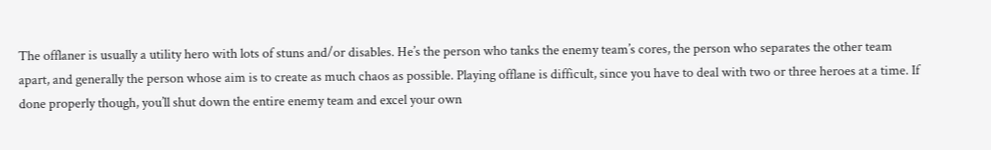The offlaner is usually a utility hero with lots of stuns and/or disables. He’s the person who tanks the enemy team’s cores, the person who separates the other team apart, and generally the person whose aim is to create as much chaos as possible. Playing offlane is difficult, since you have to deal with two or three heroes at a time. If done properly though, you’ll shut down the entire enemy team and excel your own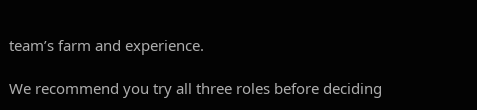team’s farm and experience.

We recommend you try all three roles before deciding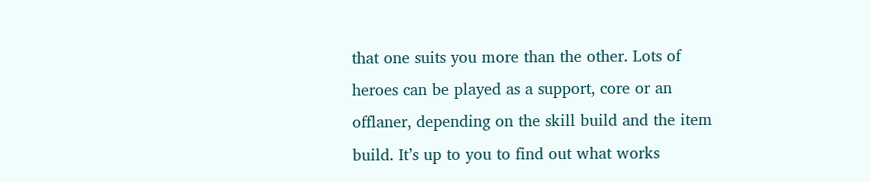that one suits you more than the other. Lots of heroes can be played as a support, core or an offlaner, depending on the skill build and the item build. It’s up to you to find out what works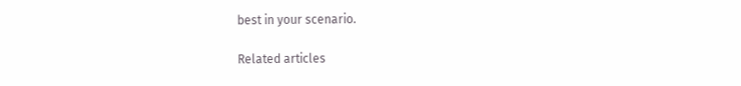best in your scenario.

Related articles